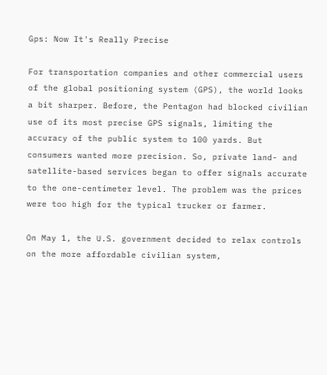Gps: Now It's Really Precise

For transportation companies and other commercial users of the global positioning system (GPS), the world looks a bit sharper. Before, the Pentagon had blocked civilian use of its most precise GPS signals, limiting the accuracy of the public system to 100 yards. But consumers wanted more precision. So, private land- and satellite-based services began to offer signals accurate to the one-centimeter level. The problem was the prices were too high for the typical trucker or farmer.

On May 1, the U.S. government decided to relax controls on the more affordable civilian system,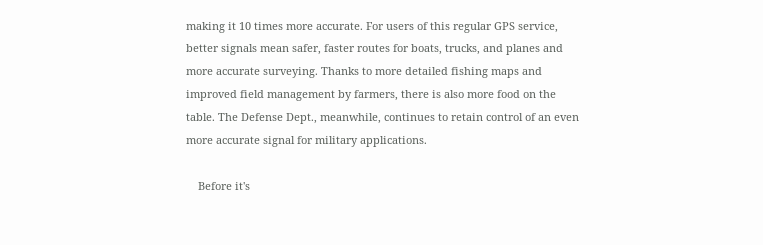making it 10 times more accurate. For users of this regular GPS service, better signals mean safer, faster routes for boats, trucks, and planes and more accurate surveying. Thanks to more detailed fishing maps and improved field management by farmers, there is also more food on the table. The Defense Dept., meanwhile, continues to retain control of an even more accurate signal for military applications.

    Before it's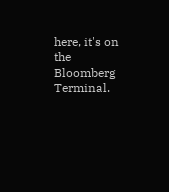here, it's on the Bloomberg Terminal.